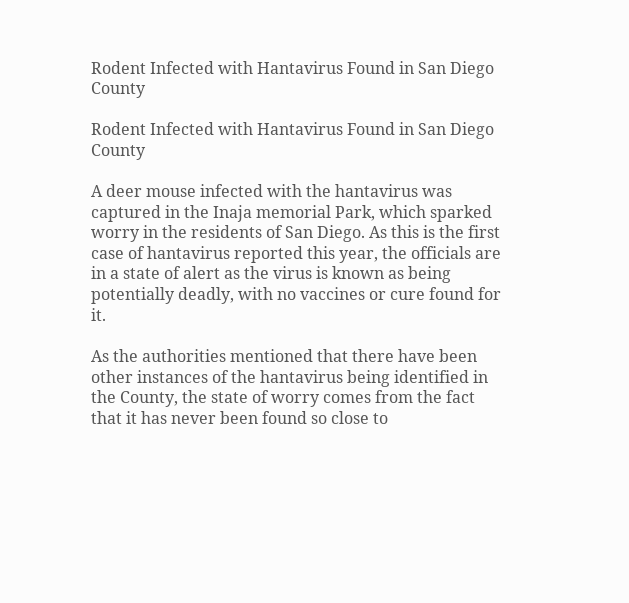Rodent Infected with Hantavirus Found in San Diego County

Rodent Infected with Hantavirus Found in San Diego County

A deer mouse infected with the hantavirus was captured in the Inaja memorial Park, which sparked worry in the residents of San Diego. As this is the first case of hantavirus reported this year, the officials are in a state of alert as the virus is known as being potentially deadly, with no vaccines or cure found for it.

As the authorities mentioned that there have been other instances of the hantavirus being identified in the County, the state of worry comes from the fact that it has never been found so close to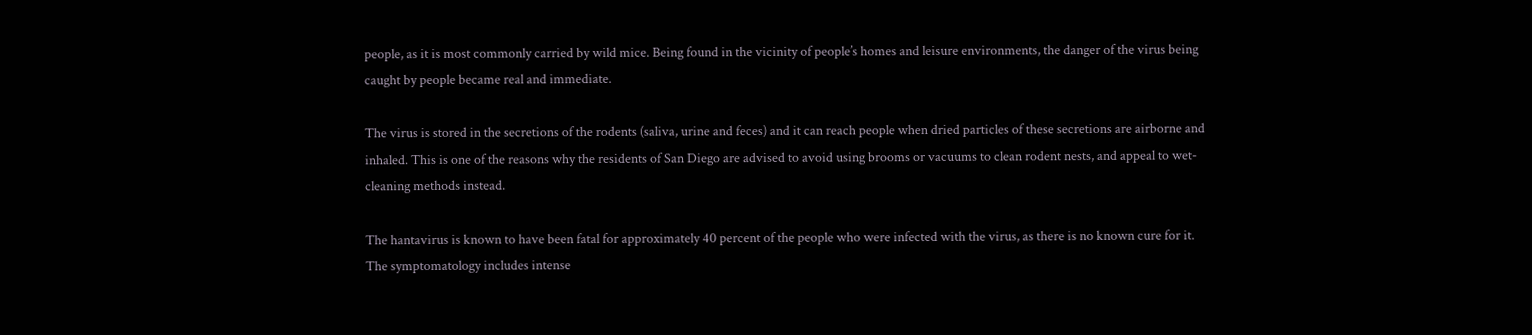people, as it is most commonly carried by wild mice. Being found in the vicinity of people’s homes and leisure environments, the danger of the virus being caught by people became real and immediate.

The virus is stored in the secretions of the rodents (saliva, urine and feces) and it can reach people when dried particles of these secretions are airborne and inhaled. This is one of the reasons why the residents of San Diego are advised to avoid using brooms or vacuums to clean rodent nests, and appeal to wet-cleaning methods instead.

The hantavirus is known to have been fatal for approximately 40 percent of the people who were infected with the virus, as there is no known cure for it. The symptomatology includes intense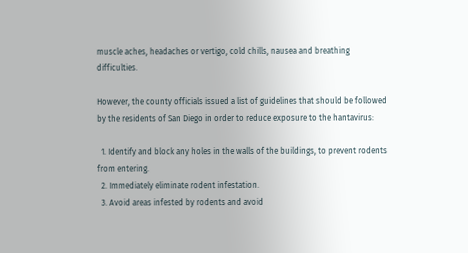muscle aches, headaches or vertigo, cold chills, nausea and breathing difficulties.

However, the county officials issued a list of guidelines that should be followed by the residents of San Diego in order to reduce exposure to the hantavirus:

  1. Identify and block any holes in the walls of the buildings, to prevent rodents from entering.
  2. Immediately eliminate rodent infestation.
  3. Avoid areas infested by rodents and avoid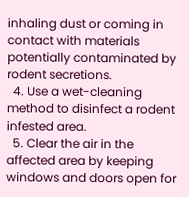inhaling dust or coming in contact with materials potentially contaminated by rodent secretions.
  4. Use a wet-cleaning method to disinfect a rodent infested area.
  5. Clear the air in the affected area by keeping windows and doors open for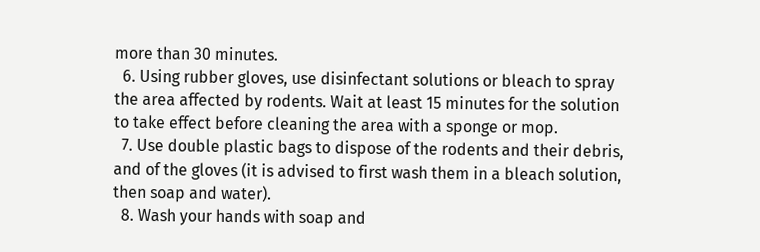more than 30 minutes.
  6. Using rubber gloves, use disinfectant solutions or bleach to spray the area affected by rodents. Wait at least 15 minutes for the solution to take effect before cleaning the area with a sponge or mop.
  7. Use double plastic bags to dispose of the rodents and their debris, and of the gloves (it is advised to first wash them in a bleach solution, then soap and water).
  8. Wash your hands with soap and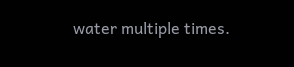water multiple times.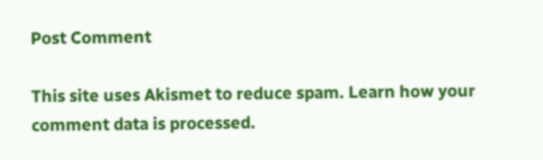Post Comment

This site uses Akismet to reduce spam. Learn how your comment data is processed.